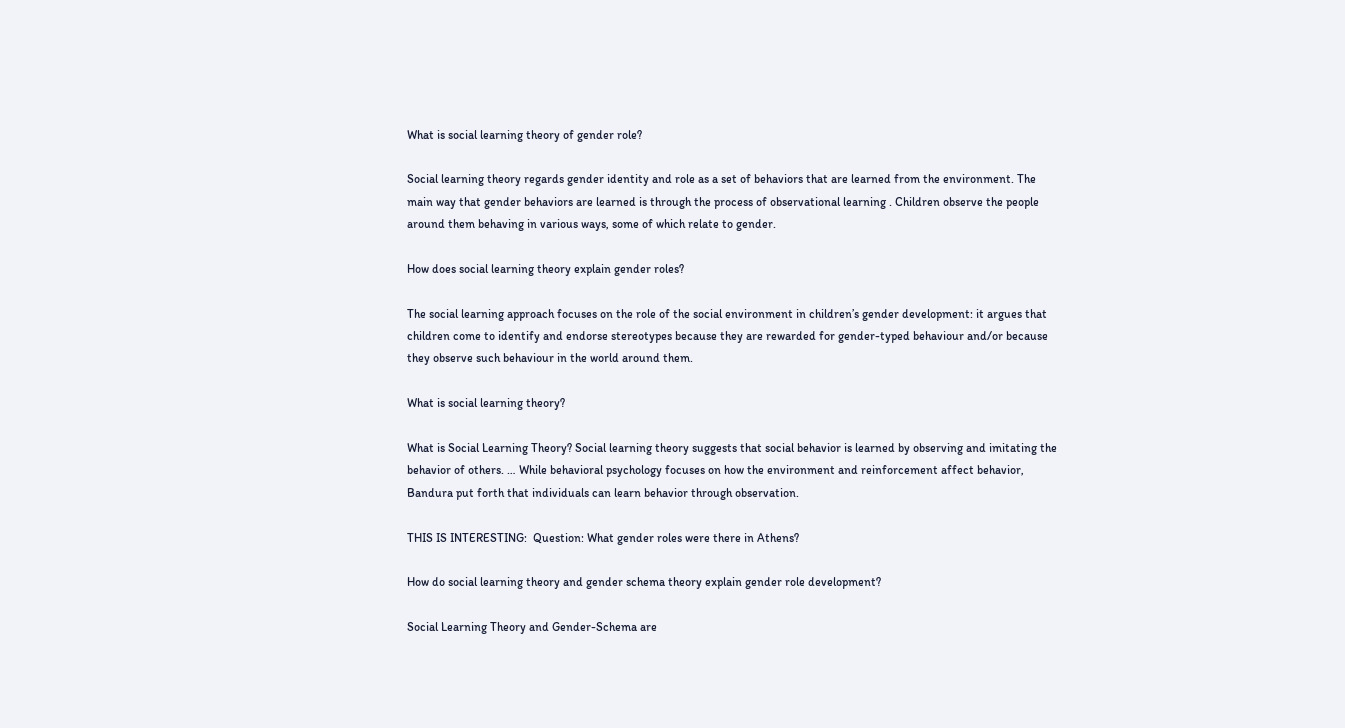What is social learning theory of gender role?

Social learning theory regards gender identity and role as a set of behaviors that are learned from the environment. The main way that gender behaviors are learned is through the process of observational learning . Children observe the people around them behaving in various ways, some of which relate to gender.

How does social learning theory explain gender roles?

The social learning approach focuses on the role of the social environment in children’s gender development: it argues that children come to identify and endorse stereotypes because they are rewarded for gender-typed behaviour and/or because they observe such behaviour in the world around them.

What is social learning theory?

What is Social Learning Theory? Social learning theory suggests that social behavior is learned by observing and imitating the behavior of others. … While behavioral psychology focuses on how the environment and reinforcement affect behavior, Bandura put forth that individuals can learn behavior through observation.

THIS IS INTERESTING:  Question: What gender roles were there in Athens?

How do social learning theory and gender schema theory explain gender role development?

Social Learning Theory and Gender-Schema are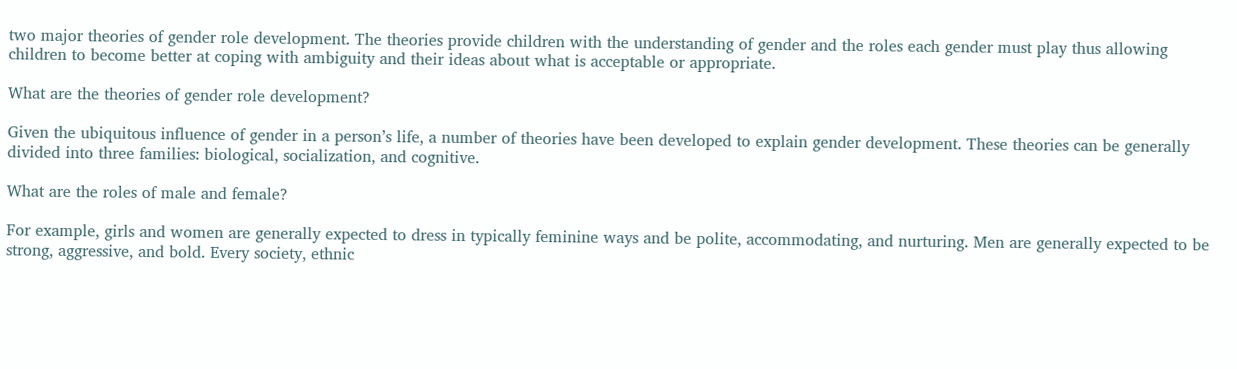two major theories of gender role development. The theories provide children with the understanding of gender and the roles each gender must play thus allowing children to become better at coping with ambiguity and their ideas about what is acceptable or appropriate.

What are the theories of gender role development?

Given the ubiquitous influence of gender in a person’s life, a number of theories have been developed to explain gender development. These theories can be generally divided into three families: biological, socialization, and cognitive.

What are the roles of male and female?

For example, girls and women are generally expected to dress in typically feminine ways and be polite, accommodating, and nurturing. Men are generally expected to be strong, aggressive, and bold. Every society, ethnic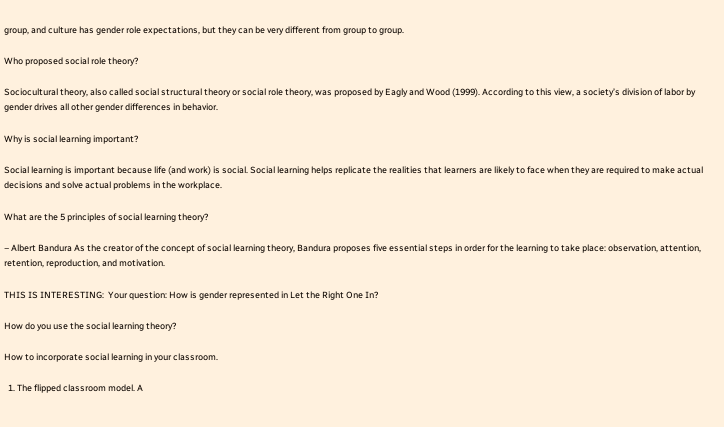group, and culture has gender role expectations, but they can be very different from group to group.

Who proposed social role theory?

Sociocultural theory, also called social structural theory or social role theory, was proposed by Eagly and Wood (1999). According to this view, a society’s division of labor by gender drives all other gender differences in behavior.

Why is social learning important?

Social learning is important because life (and work) is social. Social learning helps replicate the realities that learners are likely to face when they are required to make actual decisions and solve actual problems in the workplace.

What are the 5 principles of social learning theory?

– Albert Bandura As the creator of the concept of social learning theory, Bandura proposes five essential steps in order for the learning to take place: observation, attention, retention, reproduction, and motivation.

THIS IS INTERESTING:  Your question: How is gender represented in Let the Right One In?

How do you use the social learning theory?

How to incorporate social learning in your classroom.

  1. The flipped classroom model. A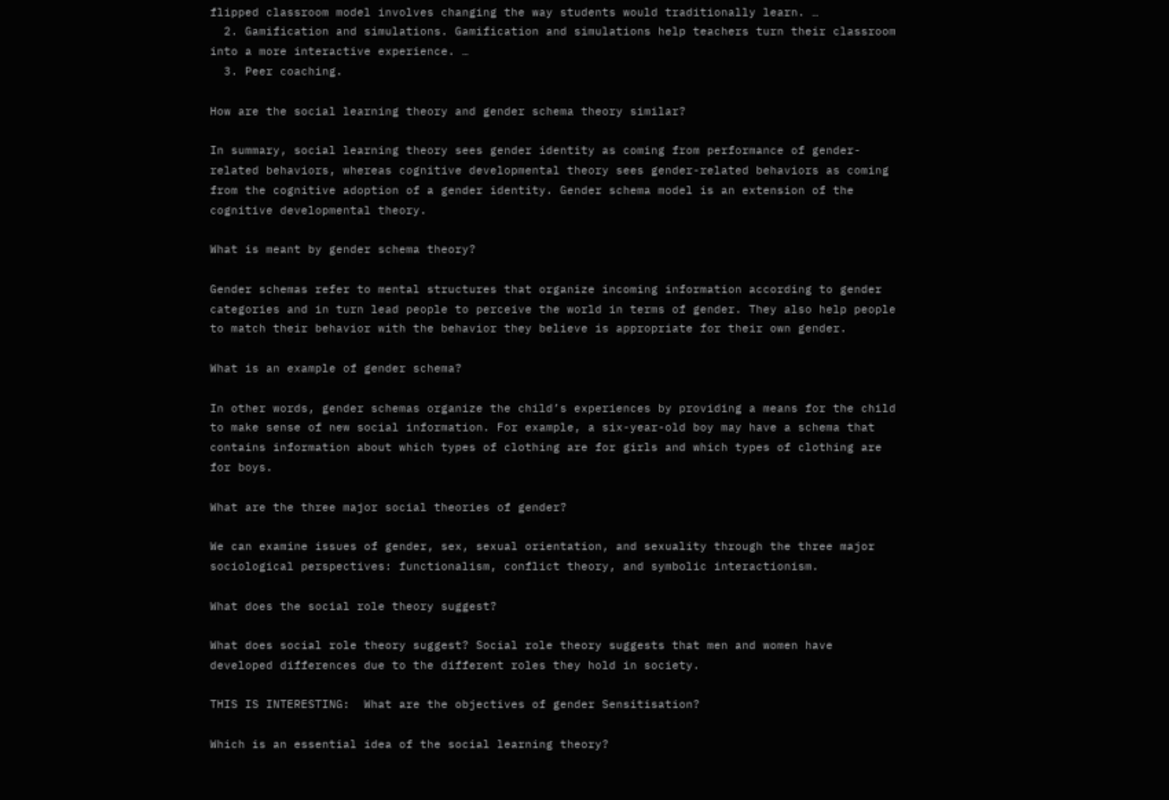flipped classroom model involves changing the way students would traditionally learn. …
  2. Gamification and simulations. Gamification and simulations help teachers turn their classroom into a more interactive experience. …
  3. Peer coaching.

How are the social learning theory and gender schema theory similar?

In summary, social learning theory sees gender identity as coming from performance of gender- related behaviors, whereas cognitive developmental theory sees gender-related behaviors as coming from the cognitive adoption of a gender identity. Gender schema model is an extension of the cognitive developmental theory.

What is meant by gender schema theory?

Gender schemas refer to mental structures that organize incoming information according to gender categories and in turn lead people to perceive the world in terms of gender. They also help people to match their behavior with the behavior they believe is appropriate for their own gender.

What is an example of gender schema?

In other words, gender schemas organize the child’s experiences by providing a means for the child to make sense of new social information. For example, a six-year-old boy may have a schema that contains information about which types of clothing are for girls and which types of clothing are for boys.

What are the three major social theories of gender?

We can examine issues of gender, sex, sexual orientation, and sexuality through the three major sociological perspectives: functionalism, conflict theory, and symbolic interactionism.

What does the social role theory suggest?

What does social role theory suggest? Social role theory suggests that men and women have developed differences due to the different roles they hold in society.

THIS IS INTERESTING:  What are the objectives of gender Sensitisation?

Which is an essential idea of the social learning theory?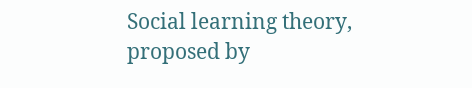Social learning theory, proposed by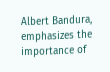Albert Bandura, emphasizes the importance of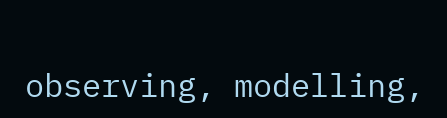observing, modelling,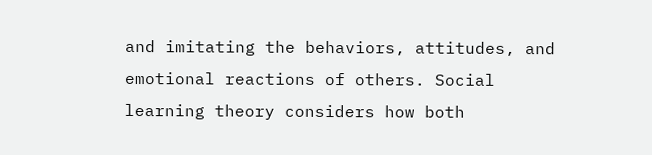and imitating the behaviors, attitudes, and emotional reactions of others. Social learning theory considers how both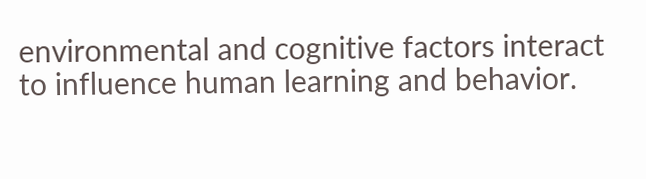environmental and cognitive factors interact to influence human learning and behavior.